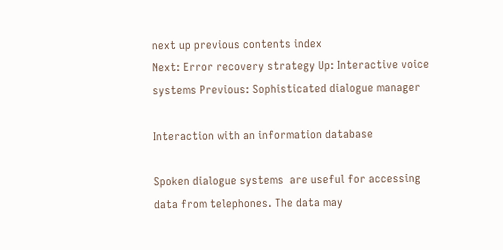next up previous contents index
Next: Error recovery strategy Up: Interactive voice systems Previous: Sophisticated dialogue manager

Interaction with an information database

Spoken dialogue systems  are useful for accessing data from telephones. The data may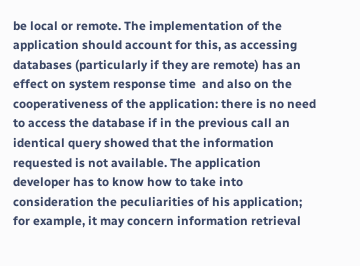be local or remote. The implementation of the application should account for this, as accessing databases (particularly if they are remote) has an effect on system response time  and also on the cooperativeness of the application: there is no need to access the database if in the previous call an identical query showed that the information requested is not available. The application developer has to know how to take into consideration the peculiarities of his application; for example, it may concern information retrieval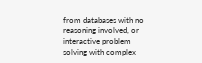from databases with no reasoning involved, or interactive problem solving with complex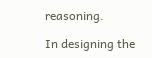reasoning.

In designing the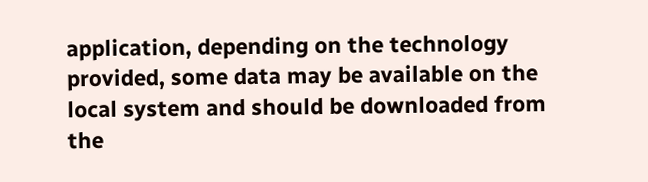application, depending on the technology provided, some data may be available on the local system and should be downloaded from the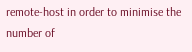remote-host in order to minimise the number of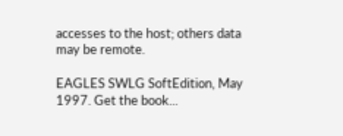accesses to the host; others data may be remote.

EAGLES SWLG SoftEdition, May 1997. Get the book...